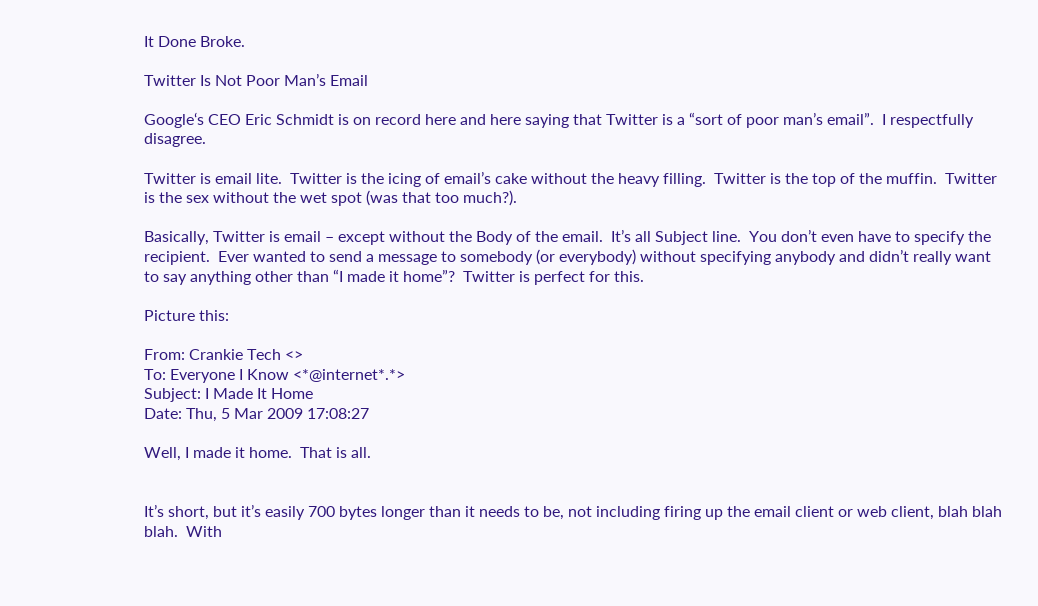It Done Broke.

Twitter Is Not Poor Man’s Email

Google‘s CEO Eric Schmidt is on record here and here saying that Twitter is a “sort of poor man’s email”.  I respectfully disagree.

Twitter is email lite.  Twitter is the icing of email’s cake without the heavy filling.  Twitter is the top of the muffin.  Twitter is the sex without the wet spot (was that too much?).

Basically, Twitter is email – except without the Body of the email.  It’s all Subject line.  You don’t even have to specify the recipient.  Ever wanted to send a message to somebody (or everybody) without specifying anybody and didn’t really want to say anything other than “I made it home”?  Twitter is perfect for this.

Picture this:

From: Crankie Tech <>
To: Everyone I Know <*@internet*.*>
Subject: I Made It Home
Date: Thu, 5 Mar 2009 17:08:27

Well, I made it home.  That is all.


It’s short, but it’s easily 700 bytes longer than it needs to be, not including firing up the email client or web client, blah blah blah.  With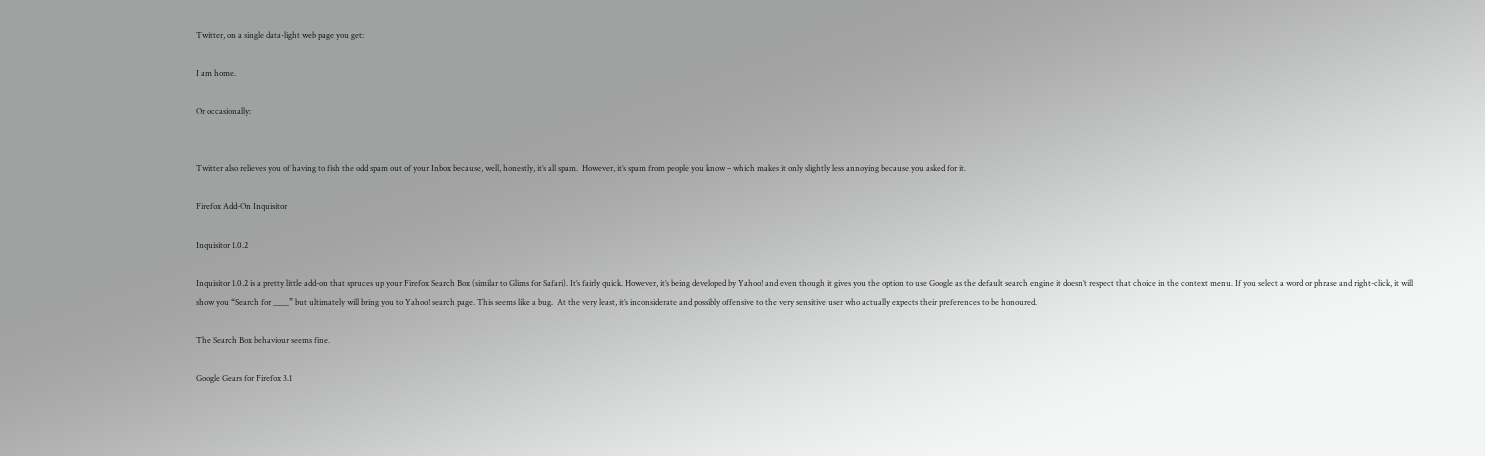Twitter, on a single data-light web page you get:

I am home.

Or occasionally:


Twitter also relieves you of having to fish the odd spam out of your Inbox because, well, honestly, it’s all spam.  However, it’s spam from people you know – which makes it only slightly less annoying because you asked for it.

Firefox Add-On Inquisitor

Inquisitor 1.0.2

Inquisitor 1.0.2 is a pretty little add-on that spruces up your Firefox Search Box (similar to Glims for Safari). It’s fairly quick. However, it’s being developed by Yahoo! and even though it gives you the option to use Google as the default search engine it doesn’t respect that choice in the context menu. If you select a word or phrase and right-click, it will show you “Search for ____” but ultimately will bring you to Yahoo! search page. This seems like a bug.  At the very least, it’s inconsiderate and possibly offensive to the very sensitive user who actually expects their preferences to be honoured.

The Search Box behaviour seems fine.

Google Gears for Firefox 3.1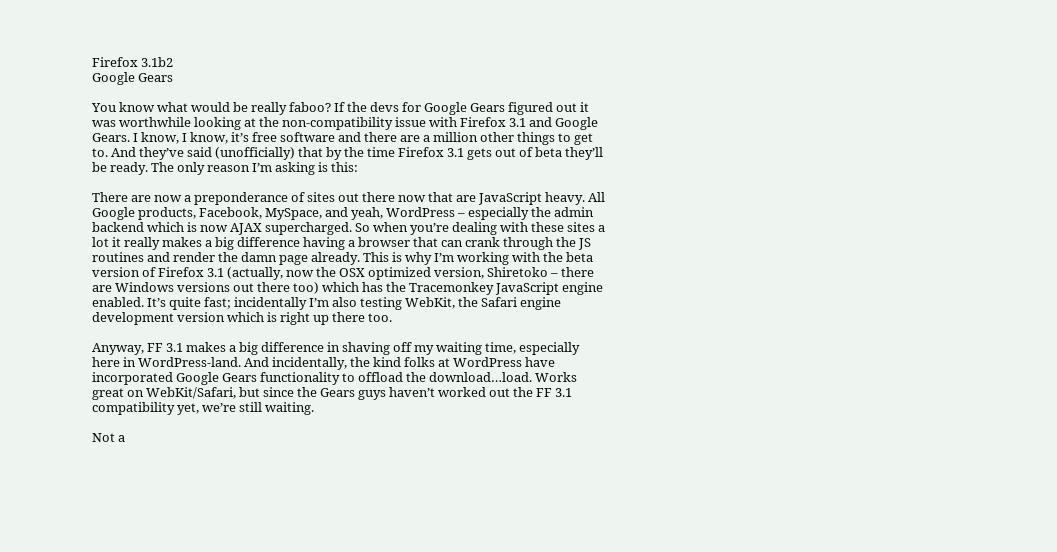Firefox 3.1b2
Google Gears

You know what would be really faboo? If the devs for Google Gears figured out it was worthwhile looking at the non-compatibility issue with Firefox 3.1 and Google Gears. I know, I know, it’s free software and there are a million other things to get to. And they’ve said (unofficially) that by the time Firefox 3.1 gets out of beta they’ll be ready. The only reason I’m asking is this:

There are now a preponderance of sites out there now that are JavaScript heavy. All Google products, Facebook, MySpace, and yeah, WordPress – especially the admin backend which is now AJAX supercharged. So when you’re dealing with these sites a lot it really makes a big difference having a browser that can crank through the JS routines and render the damn page already. This is why I’m working with the beta version of Firefox 3.1 (actually, now the OSX optimized version, Shiretoko – there are Windows versions out there too) which has the Tracemonkey JavaScript engine enabled. It’s quite fast; incidentally I’m also testing WebKit, the Safari engine development version which is right up there too.

Anyway, FF 3.1 makes a big difference in shaving off my waiting time, especially here in WordPress-land. And incidentally, the kind folks at WordPress have incorporated Google Gears functionality to offload the download…load. Works great on WebKit/Safari, but since the Gears guys haven’t worked out the FF 3.1 compatibility yet, we’re still waiting.

Not a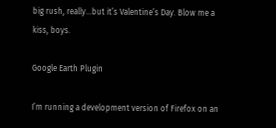big rush, really…but it’s Valentine’s Day. Blow me a kiss, boys.

Google Earth Plugin

I’m running a development version of Firefox on an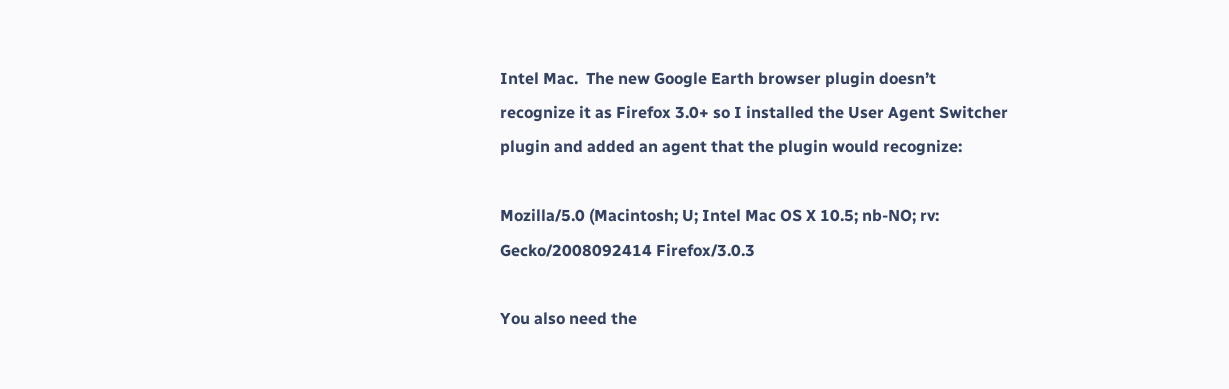Intel Mac.  The new Google Earth browser plugin doesn’t recognize it as Firefox 3.0+ so I installed the User Agent Switcher plugin and added an agent that the plugin would recognize:

Mozilla/5.0 (Macintosh; U; Intel Mac OS X 10.5; nb-NO; rv: Gecko/2008092414 Firefox/3.0.3

You also need the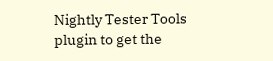Nightly Tester Tools plugin to get the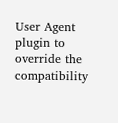User Agent plugin to override the compatibility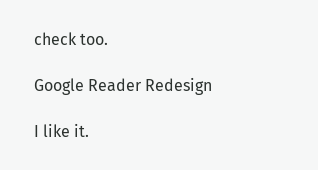check too.

Google Reader Redesign

I like it.